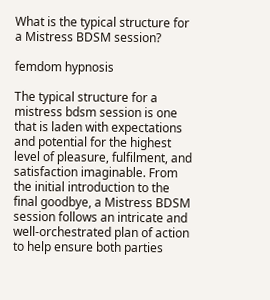What is the typical structure for a Mistress BDSM session?

femdom hypnosis

The typical structure for a mistress bdsm session is one that is laden with expectations and potential for the highest level of pleasure, fulfilment, and satisfaction imaginable. From the initial introduction to the final goodbye, a Mistress BDSM session follows an intricate and well-orchestrated plan of action to help ensure both parties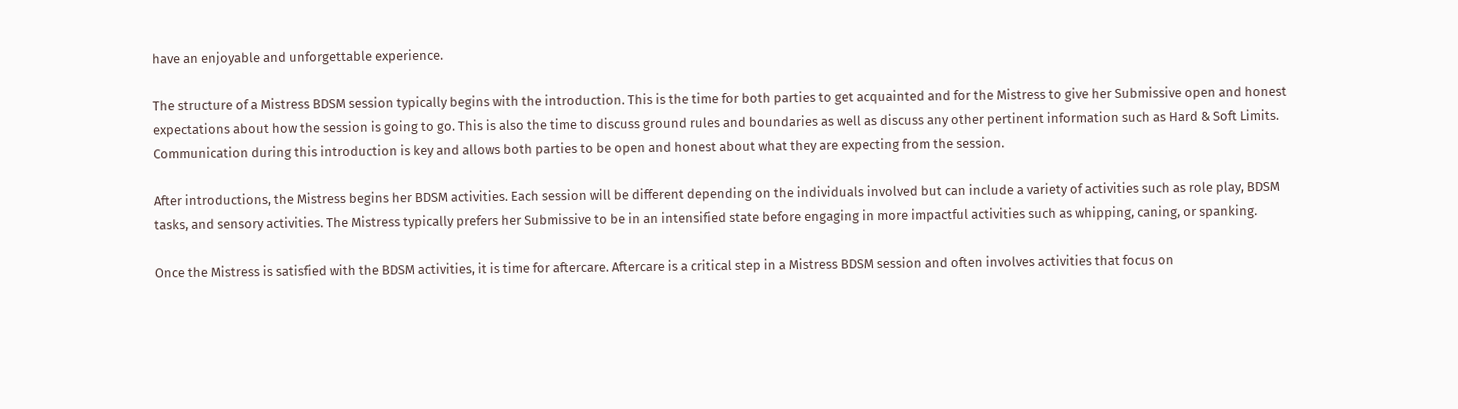have an enjoyable and unforgettable experience.

The structure of a Mistress BDSM session typically begins with the introduction. This is the time for both parties to get acquainted and for the Mistress to give her Submissive open and honest expectations about how the session is going to go. This is also the time to discuss ground rules and boundaries as well as discuss any other pertinent information such as Hard & Soft Limits. Communication during this introduction is key and allows both parties to be open and honest about what they are expecting from the session.

After introductions, the Mistress begins her BDSM activities. Each session will be different depending on the individuals involved but can include a variety of activities such as role play, BDSM tasks, and sensory activities. The Mistress typically prefers her Submissive to be in an intensified state before engaging in more impactful activities such as whipping, caning, or spanking.

Once the Mistress is satisfied with the BDSM activities, it is time for aftercare. Aftercare is a critical step in a Mistress BDSM session and often involves activities that focus on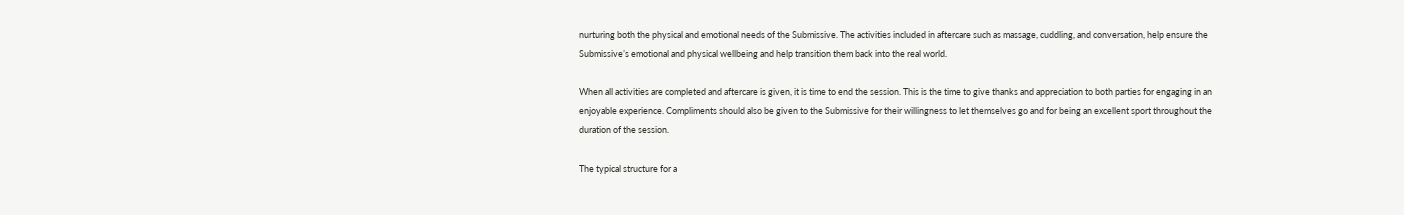nurturing both the physical and emotional needs of the Submissive. The activities included in aftercare such as massage, cuddling, and conversation, help ensure the Submissive’s emotional and physical wellbeing and help transition them back into the real world.

When all activities are completed and aftercare is given, it is time to end the session. This is the time to give thanks and appreciation to both parties for engaging in an enjoyable experience. Compliments should also be given to the Submissive for their willingness to let themselves go and for being an excellent sport throughout the duration of the session.

The typical structure for a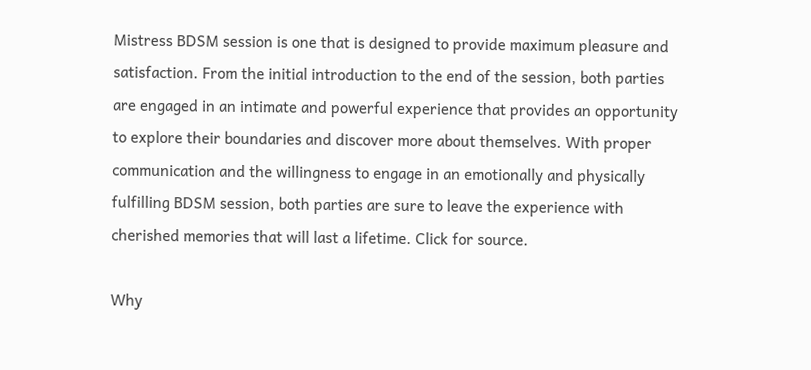Mistress BDSM session is one that is designed to provide maximum pleasure and satisfaction. From the initial introduction to the end of the session, both parties are engaged in an intimate and powerful experience that provides an opportunity to explore their boundaries and discover more about themselves. With proper communication and the willingness to engage in an emotionally and physically fulfilling BDSM session, both parties are sure to leave the experience with cherished memories that will last a lifetime. Click for source.

Why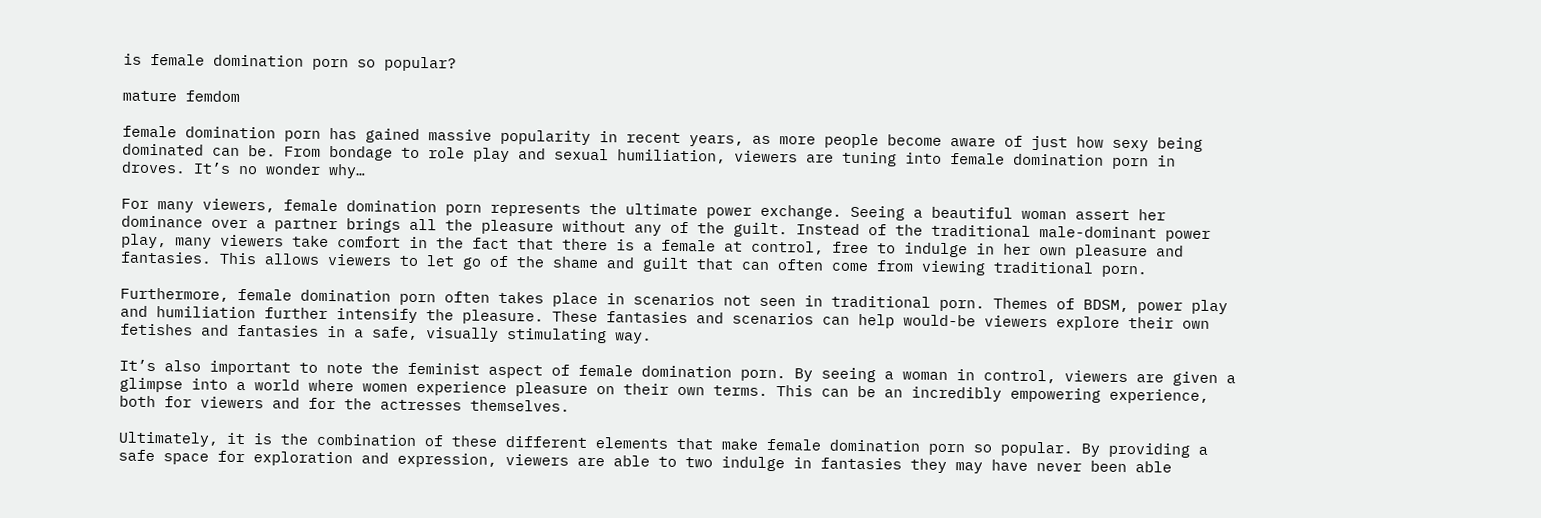is female domination porn so popular?

mature femdom

female domination porn has gained massive popularity in recent years, as more people become aware of just how sexy being dominated can be. From bondage to role play and sexual humiliation, viewers are tuning into female domination porn in droves. It’s no wonder why…

For many viewers, female domination porn represents the ultimate power exchange. Seeing a beautiful woman assert her dominance over a partner brings all the pleasure without any of the guilt. Instead of the traditional male-dominant power play, many viewers take comfort in the fact that there is a female at control, free to indulge in her own pleasure and fantasies. This allows viewers to let go of the shame and guilt that can often come from viewing traditional porn.

Furthermore, female domination porn often takes place in scenarios not seen in traditional porn. Themes of BDSM, power play and humiliation further intensify the pleasure. These fantasies and scenarios can help would-be viewers explore their own fetishes and fantasies in a safe, visually stimulating way.

It’s also important to note the feminist aspect of female domination porn. By seeing a woman in control, viewers are given a glimpse into a world where women experience pleasure on their own terms. This can be an incredibly empowering experience, both for viewers and for the actresses themselves.

Ultimately, it is the combination of these different elements that make female domination porn so popular. By providing a safe space for exploration and expression, viewers are able to two indulge in fantasies they may have never been able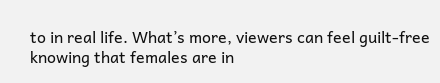to in real life. What’s more, viewers can feel guilt-free knowing that females are in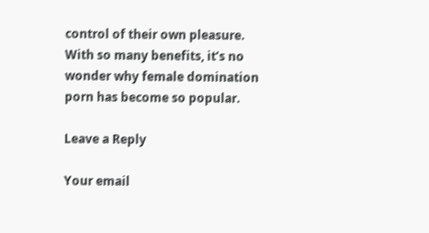control of their own pleasure. With so many benefits, it’s no wonder why female domination porn has become so popular.

Leave a Reply

Your email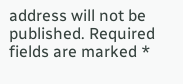address will not be published. Required fields are marked *